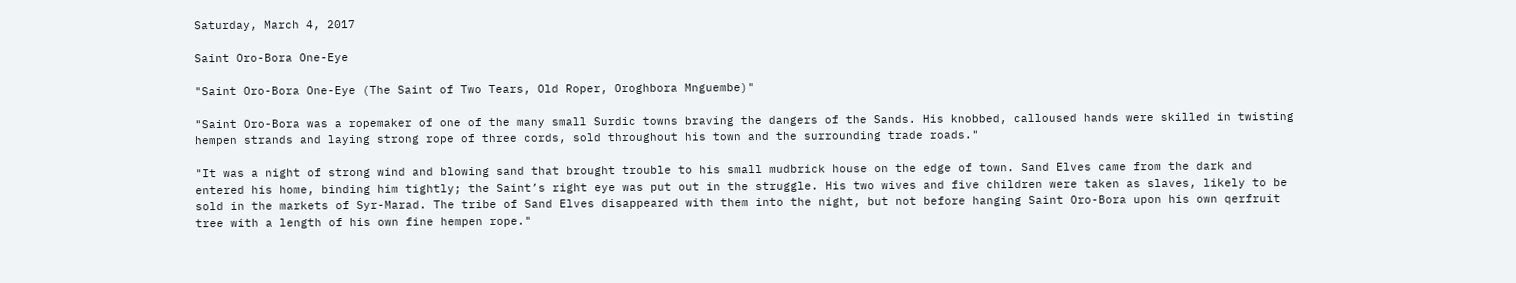Saturday, March 4, 2017

Saint Oro-Bora One-Eye

"Saint Oro-Bora One-Eye (The Saint of Two Tears, Old Roper, Oroghbora Mnguembe)"

"Saint Oro-Bora was a ropemaker of one of the many small Surdic towns braving the dangers of the Sands. His knobbed, calloused hands were skilled in twisting hempen strands and laying strong rope of three cords, sold throughout his town and the surrounding trade roads."

"It was a night of strong wind and blowing sand that brought trouble to his small mudbrick house on the edge of town. Sand Elves came from the dark and entered his home, binding him tightly; the Saint’s right eye was put out in the struggle. His two wives and five children were taken as slaves, likely to be sold in the markets of Syr-Marad. The tribe of Sand Elves disappeared with them into the night, but not before hanging Saint Oro-Bora upon his own qerfruit tree with a length of his own fine hempen rope."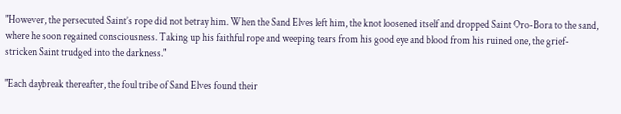"However, the persecuted Saint’s rope did not betray him. When the Sand Elves left him, the knot loosened itself and dropped Saint Oro-Bora to the sand, where he soon regained consciousness. Taking up his faithful rope and weeping tears from his good eye and blood from his ruined one, the grief-stricken Saint trudged into the darkness."

"Each daybreak thereafter, the foul tribe of Sand Elves found their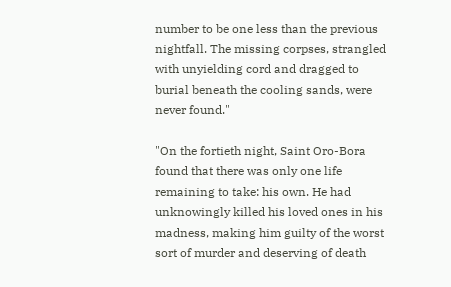number to be one less than the previous nightfall. The missing corpses, strangled with unyielding cord and dragged to burial beneath the cooling sands, were never found."

"On the fortieth night, Saint Oro-Bora found that there was only one life remaining to take: his own. He had unknowingly killed his loved ones in his madness, making him guilty of the worst sort of murder and deserving of death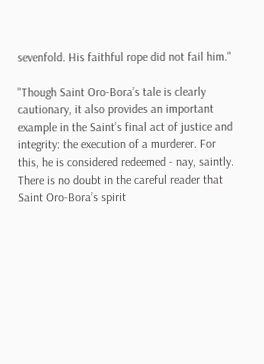sevenfold. His faithful rope did not fail him."

"Though Saint Oro-Bora’s tale is clearly cautionary, it also provides an important example in the Saint’s final act of justice and integrity: the execution of a murderer. For this, he is considered redeemed - nay, saintly. There is no doubt in the careful reader that Saint Oro-Bora’s spirit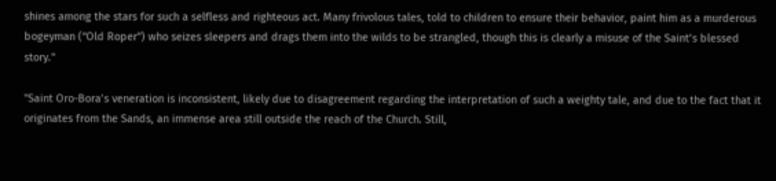shines among the stars for such a selfless and righteous act. Many frivolous tales, told to children to ensure their behavior, paint him as a murderous bogeyman (“Old Roper”) who seizes sleepers and drags them into the wilds to be strangled, though this is clearly a misuse of the Saint’s blessed story."

"Saint Oro-Bora’s veneration is inconsistent, likely due to disagreement regarding the interpretation of such a weighty tale, and due to the fact that it originates from the Sands, an immense area still outside the reach of the Church. Still,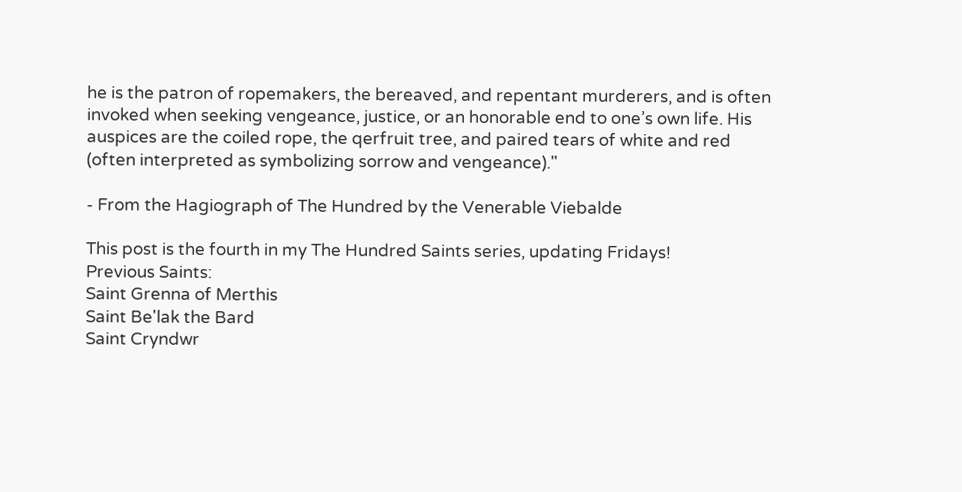he is the patron of ropemakers, the bereaved, and repentant murderers, and is often invoked when seeking vengeance, justice, or an honorable end to one’s own life. His auspices are the coiled rope, the qerfruit tree, and paired tears of white and red (often interpreted as symbolizing sorrow and vengeance)."

- From the Hagiograph of The Hundred by the Venerable Viebalde

This post is the fourth in my The Hundred Saints series, updating Fridays!
Previous Saints:
Saint Grenna of Merthis
Saint Be'lak the Bard
Saint Cryndwr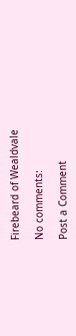Firebeard of Wealdvale

No comments:

Post a Comment